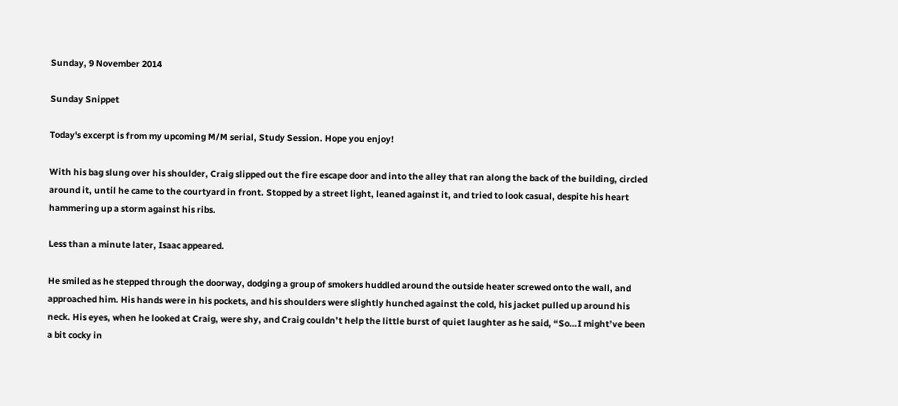Sunday, 9 November 2014

Sunday Snippet

Today's excerpt is from my upcoming M/M serial, Study Session. Hope you enjoy!

With his bag slung over his shoulder, Craig slipped out the fire escape door and into the alley that ran along the back of the building, circled around it, until he came to the courtyard in front. Stopped by a street light, leaned against it, and tried to look casual, despite his heart hammering up a storm against his ribs.

Less than a minute later, Isaac appeared.

He smiled as he stepped through the doorway, dodging a group of smokers huddled around the outside heater screwed onto the wall, and approached him. His hands were in his pockets, and his shoulders were slightly hunched against the cold, his jacket pulled up around his neck. His eyes, when he looked at Craig, were shy, and Craig couldn’t help the little burst of quiet laughter as he said, “So…I might’ve been a bit cocky in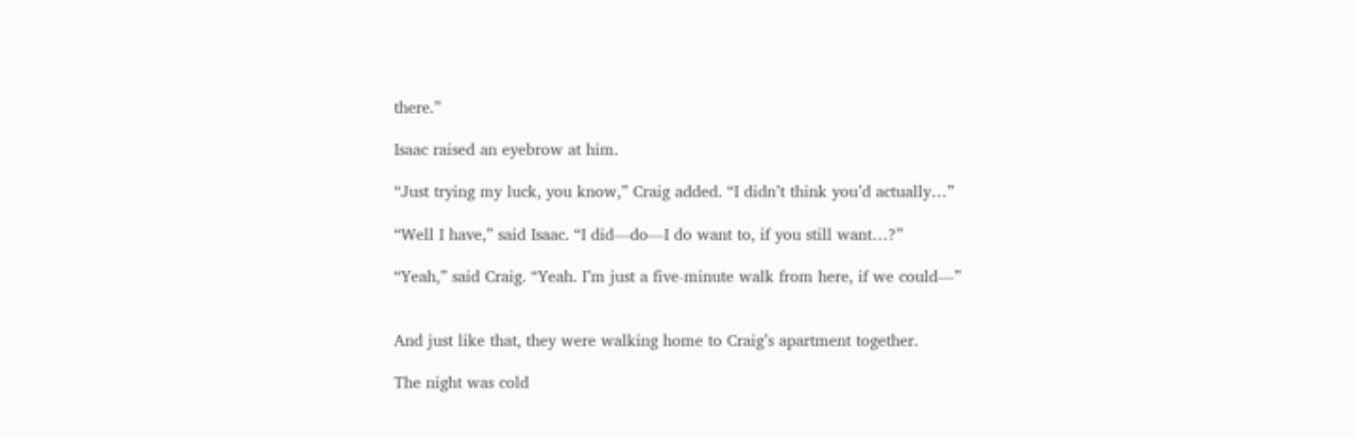there.”

Isaac raised an eyebrow at him.

“Just trying my luck, you know,” Craig added. “I didn’t think you’d actually…”

“Well I have,” said Isaac. “I did—do—I do want to, if you still want…?”

“Yeah,” said Craig. “Yeah. I’m just a five-minute walk from here, if we could—”


And just like that, they were walking home to Craig’s apartment together.

The night was cold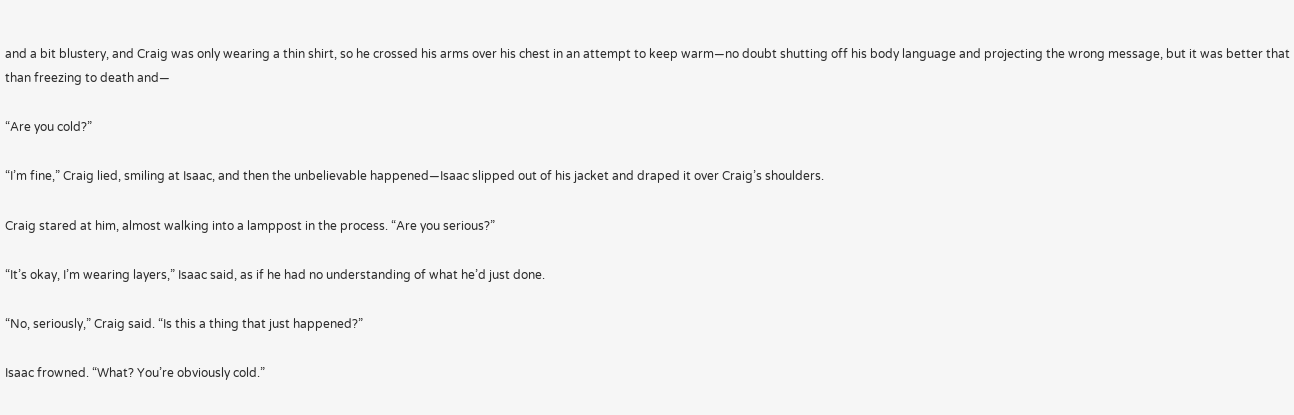and a bit blustery, and Craig was only wearing a thin shirt, so he crossed his arms over his chest in an attempt to keep warm—no doubt shutting off his body language and projecting the wrong message, but it was better that than freezing to death and—

“Are you cold?”

“I’m fine,” Craig lied, smiling at Isaac, and then the unbelievable happened—Isaac slipped out of his jacket and draped it over Craig’s shoulders.

Craig stared at him, almost walking into a lamppost in the process. “Are you serious?”

“It’s okay, I’m wearing layers,” Isaac said, as if he had no understanding of what he’d just done.

“No, seriously,” Craig said. “Is this a thing that just happened?”

Isaac frowned. “What? You’re obviously cold.”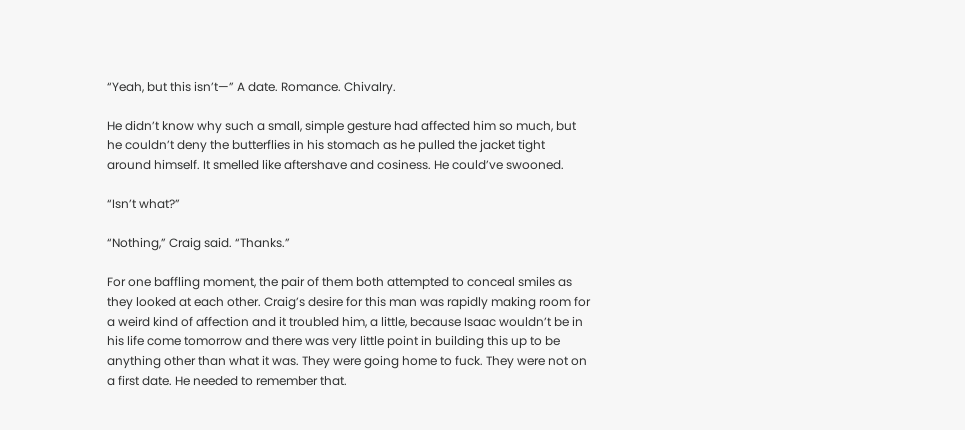“Yeah, but this isn’t—” A date. Romance. Chivalry.

He didn’t know why such a small, simple gesture had affected him so much, but he couldn’t deny the butterflies in his stomach as he pulled the jacket tight around himself. It smelled like aftershave and cosiness. He could’ve swooned.

“Isn’t what?”

“Nothing,” Craig said. “Thanks.”

For one baffling moment, the pair of them both attempted to conceal smiles as they looked at each other. Craig’s desire for this man was rapidly making room for a weird kind of affection and it troubled him, a little, because Isaac wouldn’t be in his life come tomorrow and there was very little point in building this up to be anything other than what it was. They were going home to fuck. They were not on a first date. He needed to remember that.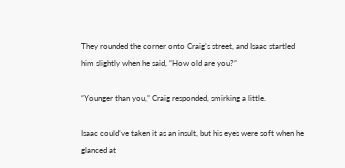They rounded the corner onto Craig’s street, and Isaac startled him slightly when he said, “How old are you?”

“Younger than you,” Craig responded, smirking a little.

Isaac could’ve taken it as an insult, but his eyes were soft when he glanced at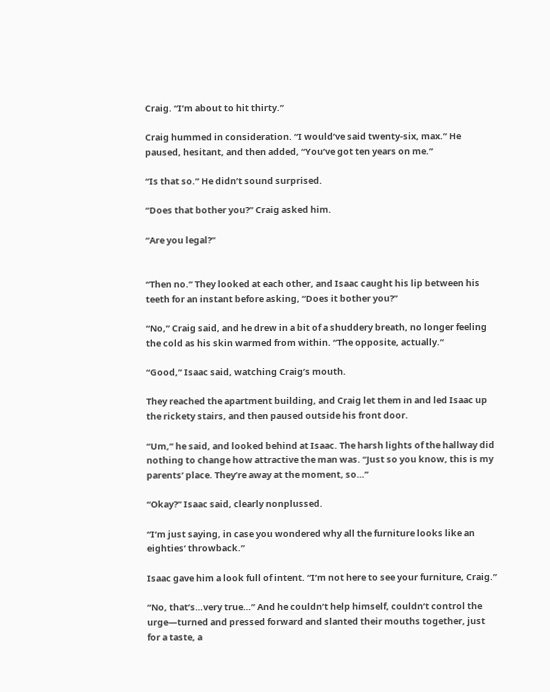Craig. “I’m about to hit thirty.”

Craig hummed in consideration. “I would’ve said twenty-six, max.” He paused, hesitant, and then added, “You’ve got ten years on me.”

“Is that so.” He didn’t sound surprised.

“Does that bother you?” Craig asked him.

“Are you legal?”


“Then no.” They looked at each other, and Isaac caught his lip between his teeth for an instant before asking, “Does it bother you?”

“No,” Craig said, and he drew in a bit of a shuddery breath, no longer feeling the cold as his skin warmed from within. “The opposite, actually.”

“Good,” Isaac said, watching Craig’s mouth.

They reached the apartment building, and Craig let them in and led Isaac up the rickety stairs, and then paused outside his front door.

“Um,” he said, and looked behind at Isaac. The harsh lights of the hallway did nothing to change how attractive the man was. “Just so you know, this is my parents’ place. They’re away at the moment, so…”

“Okay?” Isaac said, clearly nonplussed.

“I’m just saying, in case you wondered why all the furniture looks like an eighties’ throwback.”

Isaac gave him a look full of intent. “I’m not here to see your furniture, Craig.”

“No, that’s…very true…” And he couldn’t help himself, couldn’t control the urge—turned and pressed forward and slanted their mouths together, just for a taste, a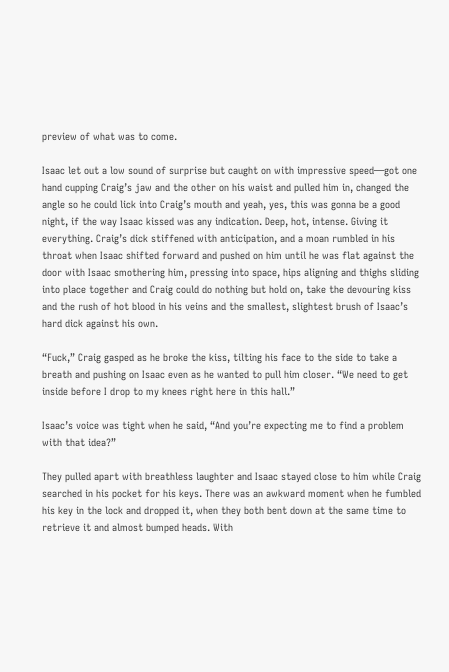preview of what was to come.

Isaac let out a low sound of surprise but caught on with impressive speed—got one hand cupping Craig’s jaw and the other on his waist and pulled him in, changed the angle so he could lick into Craig’s mouth and yeah, yes, this was gonna be a good night, if the way Isaac kissed was any indication. Deep, hot, intense. Giving it everything. Craig’s dick stiffened with anticipation, and a moan rumbled in his throat when Isaac shifted forward and pushed on him until he was flat against the door with Isaac smothering him, pressing into space, hips aligning and thighs sliding into place together and Craig could do nothing but hold on, take the devouring kiss and the rush of hot blood in his veins and the smallest, slightest brush of Isaac’s hard dick against his own.

“Fuck,” Craig gasped as he broke the kiss, tilting his face to the side to take a breath and pushing on Isaac even as he wanted to pull him closer. “We need to get inside before I drop to my knees right here in this hall.”

Isaac’s voice was tight when he said, “And you’re expecting me to find a problem with that idea?”

They pulled apart with breathless laughter and Isaac stayed close to him while Craig searched in his pocket for his keys. There was an awkward moment when he fumbled his key in the lock and dropped it, when they both bent down at the same time to retrieve it and almost bumped heads. With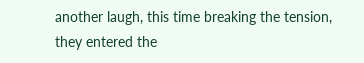another laugh, this time breaking the tension, they entered the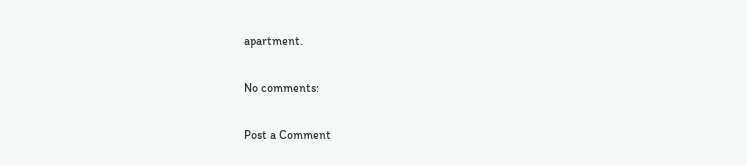apartment.

No comments:

Post a Comment